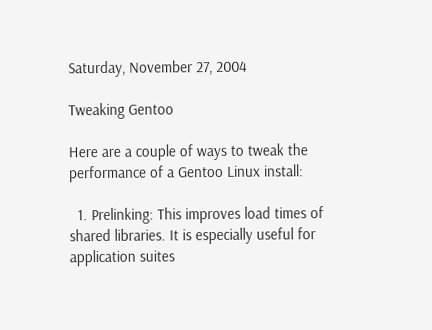Saturday, November 27, 2004

Tweaking Gentoo

Here are a couple of ways to tweak the performance of a Gentoo Linux install:

  1. Prelinking: This improves load times of shared libraries. It is especially useful for application suites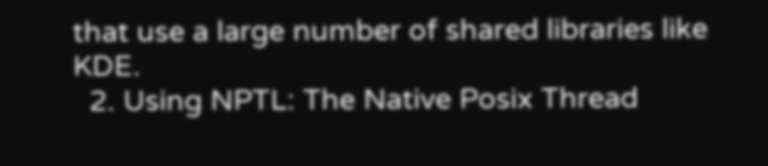that use a large number of shared libraries like KDE.
  2. Using NPTL: The Native Posix Thread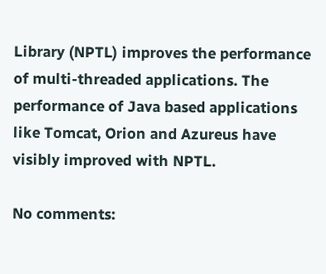Library (NPTL) improves the performance of multi-threaded applications. The performance of Java based applications like Tomcat, Orion and Azureus have visibly improved with NPTL.

No comments: